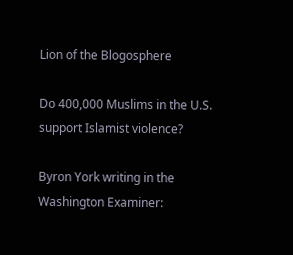Lion of the Blogosphere

Do 400,000 Muslims in the U.S. support Islamist violence?

Byron York writing in the Washington Examiner: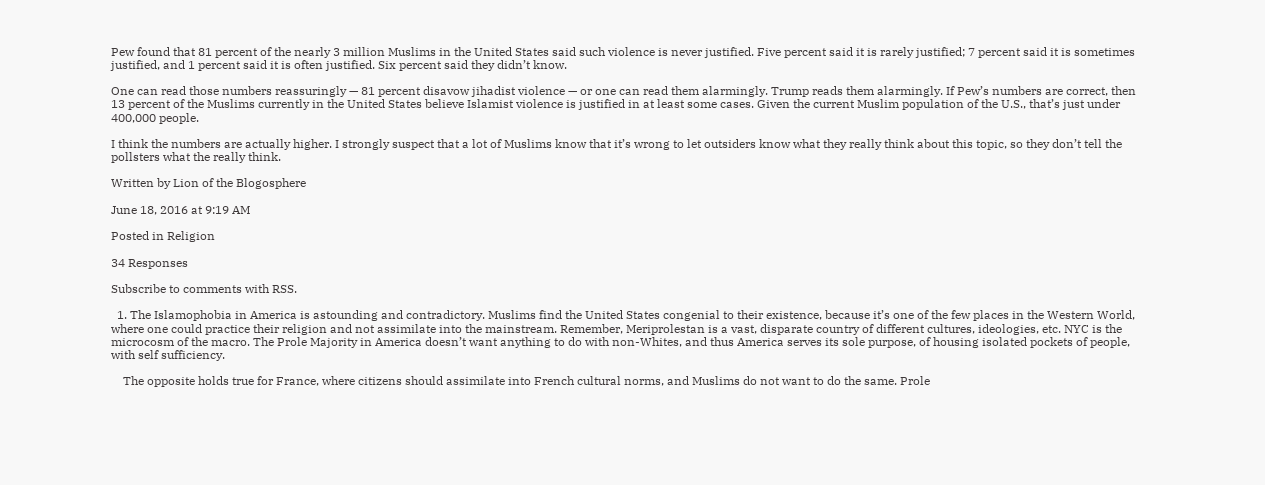Pew found that 81 percent of the nearly 3 million Muslims in the United States said such violence is never justified. Five percent said it is rarely justified; 7 percent said it is sometimes justified, and 1 percent said it is often justified. Six percent said they didn’t know.

One can read those numbers reassuringly — 81 percent disavow jihadist violence — or one can read them alarmingly. Trump reads them alarmingly. If Pew’s numbers are correct, then 13 percent of the Muslims currently in the United States believe Islamist violence is justified in at least some cases. Given the current Muslim population of the U.S., that’s just under 400,000 people.

I think the numbers are actually higher. I strongly suspect that a lot of Muslims know that it’s wrong to let outsiders know what they really think about this topic, so they don’t tell the pollsters what the really think.

Written by Lion of the Blogosphere

June 18, 2016 at 9:19 AM

Posted in Religion

34 Responses

Subscribe to comments with RSS.

  1. The Islamophobia in America is astounding and contradictory. Muslims find the United States congenial to their existence, because it’s one of the few places in the Western World, where one could practice their religion and not assimilate into the mainstream. Remember, Meriprolestan is a vast, disparate country of different cultures, ideologies, etc. NYC is the microcosm of the macro. The Prole Majority in America doesn’t want anything to do with non-Whites, and thus America serves its sole purpose, of housing isolated pockets of people, with self sufficiency.

    The opposite holds true for France, where citizens should assimilate into French cultural norms, and Muslims do not want to do the same. Prole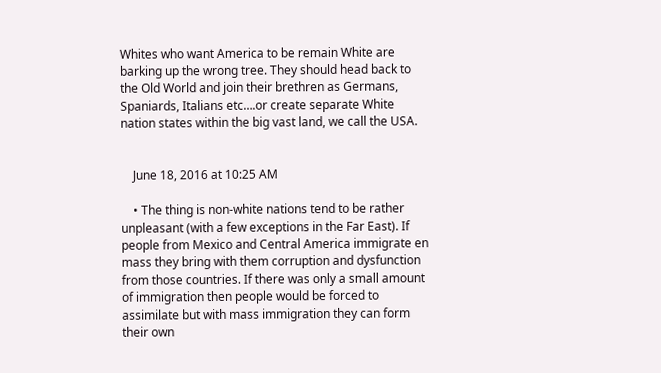Whites who want America to be remain White are barking up the wrong tree. They should head back to the Old World and join their brethren as Germans, Spaniards, Italians etc….or create separate White nation states within the big vast land, we call the USA.


    June 18, 2016 at 10:25 AM

    • The thing is non-white nations tend to be rather unpleasant (with a few exceptions in the Far East). If people from Mexico and Central America immigrate en mass they bring with them corruption and dysfunction from those countries. If there was only a small amount of immigration then people would be forced to assimilate but with mass immigration they can form their own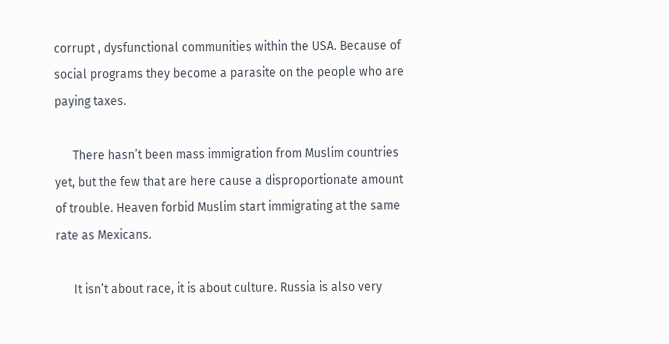corrupt , dysfunctional communities within the USA. Because of social programs they become a parasite on the people who are paying taxes.

      There hasn’t been mass immigration from Muslim countries yet, but the few that are here cause a disproportionate amount of trouble. Heaven forbid Muslim start immigrating at the same rate as Mexicans.

      It isn’t about race, it is about culture. Russia is also very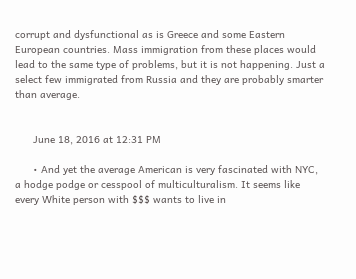corrupt and dysfunctional as is Greece and some Eastern European countries. Mass immigration from these places would lead to the same type of problems, but it is not happening. Just a select few immigrated from Russia and they are probably smarter than average.


      June 18, 2016 at 12:31 PM

      • And yet the average American is very fascinated with NYC, a hodge podge or cesspool of multiculturalism. It seems like every White person with $$$ wants to live in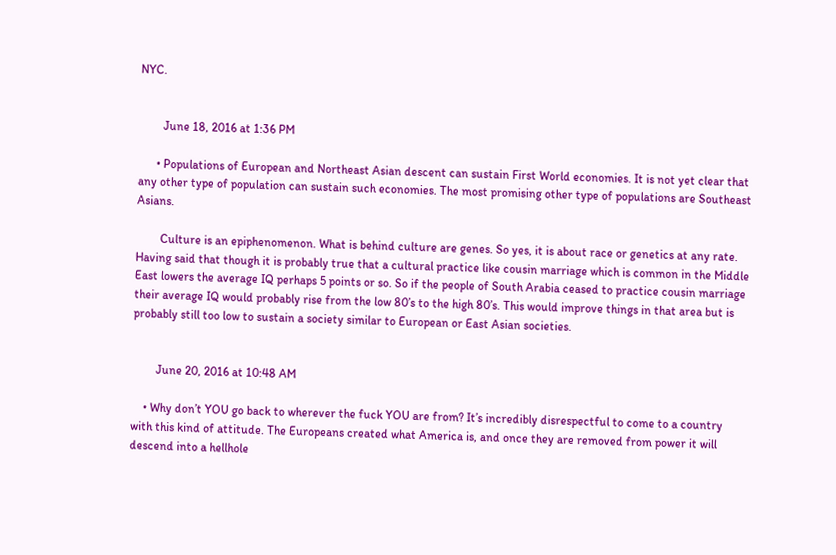NYC.


        June 18, 2016 at 1:36 PM

      • Populations of European and Northeast Asian descent can sustain First World economies. It is not yet clear that any other type of population can sustain such economies. The most promising other type of populations are Southeast Asians.

        Culture is an epiphenomenon. What is behind culture are genes. So yes, it is about race or genetics at any rate. Having said that though it is probably true that a cultural practice like cousin marriage which is common in the Middle East lowers the average IQ perhaps 5 points or so. So if the people of South Arabia ceased to practice cousin marriage their average IQ would probably rise from the low 80’s to the high 80’s. This would improve things in that area but is probably still too low to sustain a society similar to European or East Asian societies.


        June 20, 2016 at 10:48 AM

    • Why don’t YOU go back to wherever the fuck YOU are from? It’s incredibly disrespectful to come to a country with this kind of attitude. The Europeans created what America is, and once they are removed from power it will descend into a hellhole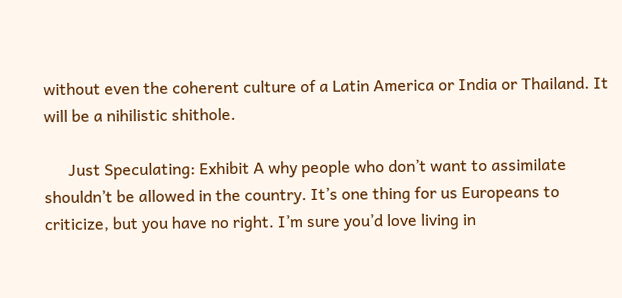without even the coherent culture of a Latin America or India or Thailand. It will be a nihilistic shithole.

      Just Speculating: Exhibit A why people who don’t want to assimilate shouldn’t be allowed in the country. It’s one thing for us Europeans to criticize, but you have no right. I’m sure you’d love living in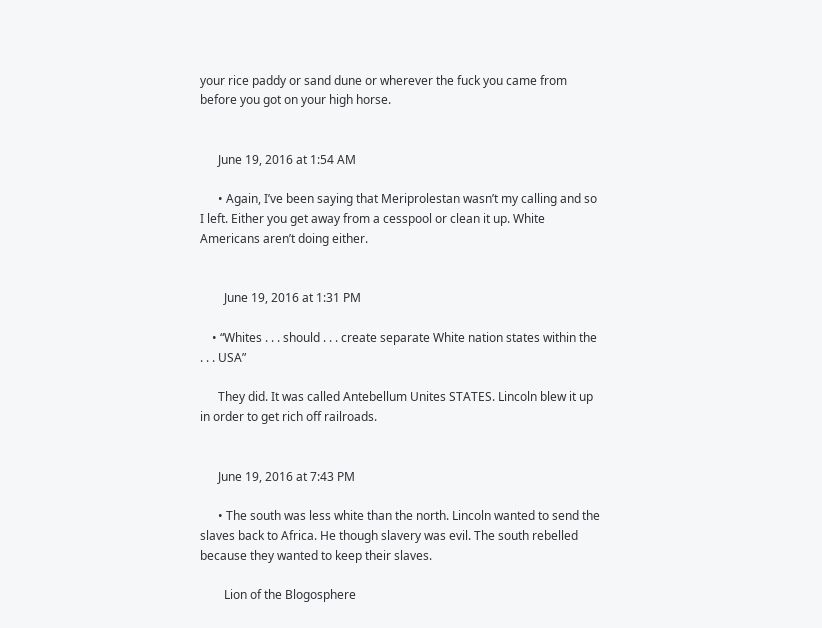your rice paddy or sand dune or wherever the fuck you came from before you got on your high horse.


      June 19, 2016 at 1:54 AM

      • Again, I’ve been saying that Meriprolestan wasn’t my calling and so I left. Either you get away from a cesspool or clean it up. White Americans aren’t doing either.


        June 19, 2016 at 1:31 PM

    • “Whites . . . should . . . create separate White nation states within the . . . USA”

      They did. It was called Antebellum Unites STATES. Lincoln blew it up in order to get rich off railroads.


      June 19, 2016 at 7:43 PM

      • The south was less white than the north. Lincoln wanted to send the slaves back to Africa. He though slavery was evil. The south rebelled because they wanted to keep their slaves.

        Lion of the Blogosphere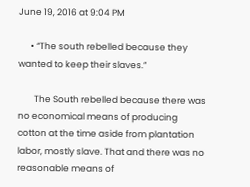June 19, 2016 at 9:04 PM

      • “The south rebelled because they wanted to keep their slaves.”

        The South rebelled because there was no economical means of producing cotton at the time aside from plantation labor, mostly slave. That and there was no reasonable means of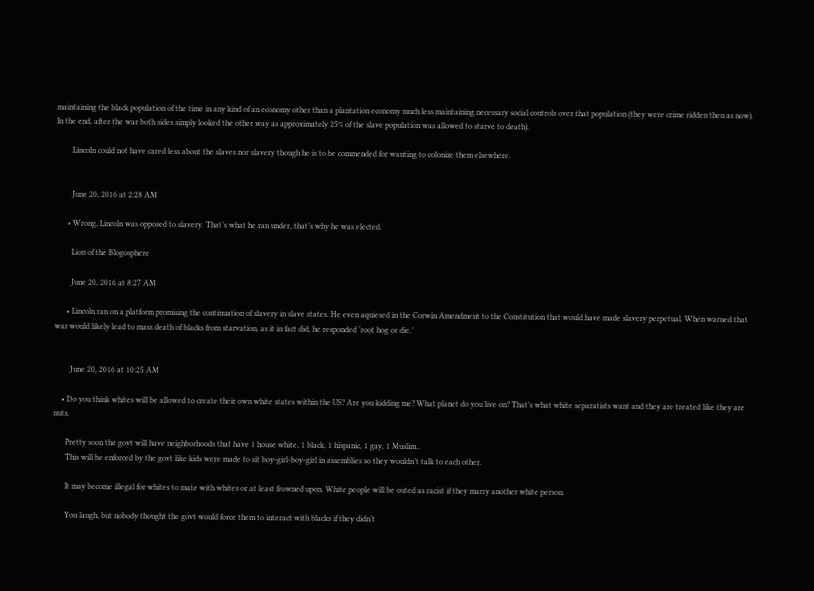maintaining the black population of the time in any kind of an economy other than a plantation economy much less maintaining necessary social controls over that population (they were crime ridden then as now). In the end, after the war both sides simply looked the other way as approximately 25% of the slave population was allowed to starve to death).

        Lincoln could not have cared less about the slaves nor slavery though he is to be commended for wanting to colonize them elsewhere.


        June 20, 2016 at 2:28 AM

      • Wrong, Lincoln was opposed to slavery. That’s what he ran under, that’s why he was elected.

        Lion of the Blogosphere

        June 20, 2016 at 8:27 AM

      • Lincoln ran on a platform promising the continuation of slavery in slave states. He even aquiesed in the Corwin Amendment to the Constitution that would have made slavery perpetual. When warned that war would likely lead to mass death of blacks from starvation, as it in fact did, he responded ‘root hog or die.’


        June 20, 2016 at 10:25 AM

    • Do you think whites will be allowed to create their own white states within the US? Are you kidding me? What planet do you live on? That’s what white separatists want and they are treated like they are nuts.

      Pretty soon the govt will have neighborhoods that have 1 house white, 1 black, 1 hispanic, 1 gay, 1 Muslim..
      This will be enforced by the govt like kids were made to sit boy-girl-boy-girl in assemblies so they wouldn’t talk to each other.

      It may become illegal for whites to mate with whites or at least frowned upon. White people will be outed as racist if they marry another white person.

      You laugh, but nobody thought the govt would force them to interact with blacks if they didn’t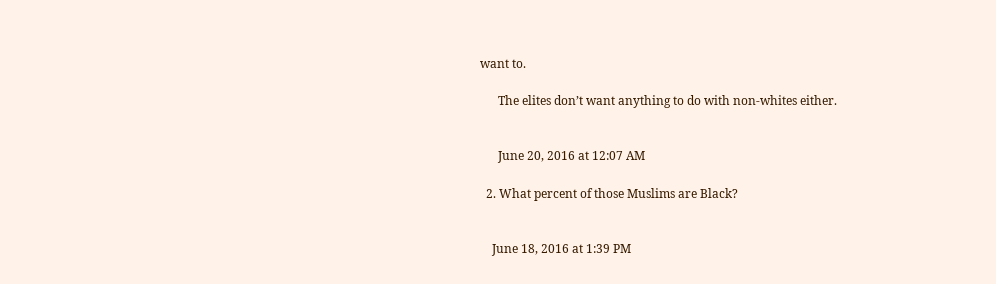want to.

      The elites don’t want anything to do with non-whites either.


      June 20, 2016 at 12:07 AM

  2. What percent of those Muslims are Black?


    June 18, 2016 at 1:39 PM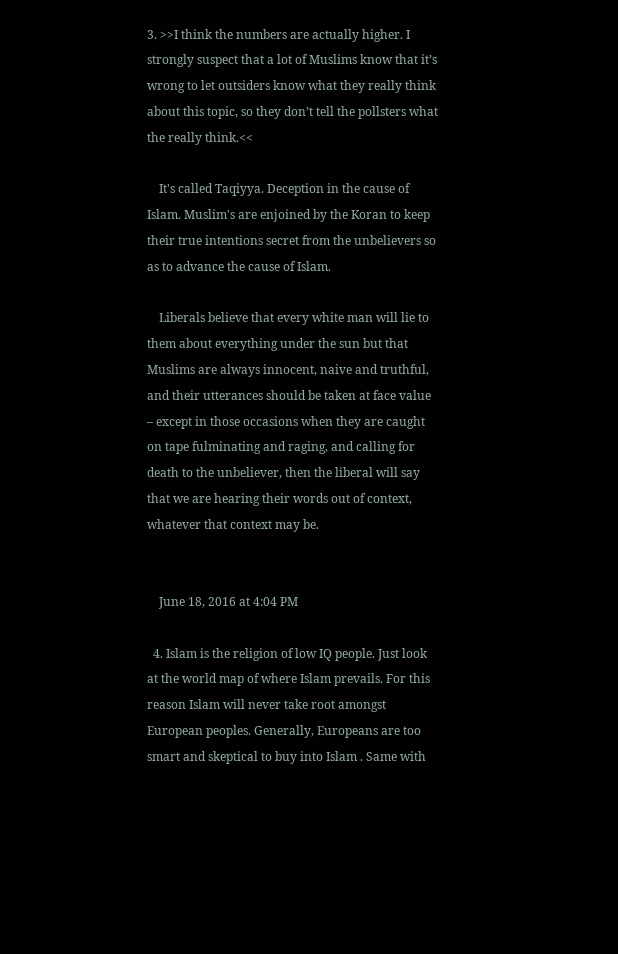3. >>I think the numbers are actually higher. I strongly suspect that a lot of Muslims know that it’s wrong to let outsiders know what they really think about this topic, so they don’t tell the pollsters what the really think.<<

    It's called Taqiyya. Deception in the cause of Islam. Muslim's are enjoined by the Koran to keep their true intentions secret from the unbelievers so as to advance the cause of Islam.

    Liberals believe that every white man will lie to them about everything under the sun but that Muslims are always innocent, naive and truthful, and their utterances should be taken at face value – except in those occasions when they are caught on tape fulminating and raging, and calling for death to the unbeliever, then the liberal will say that we are hearing their words out of context, whatever that context may be.


    June 18, 2016 at 4:04 PM

  4. Islam is the religion of low IQ people. Just look at the world map of where Islam prevails. For this reason Islam will never take root amongst European peoples. Generally, Europeans are too smart and skeptical to buy into Islam . Same with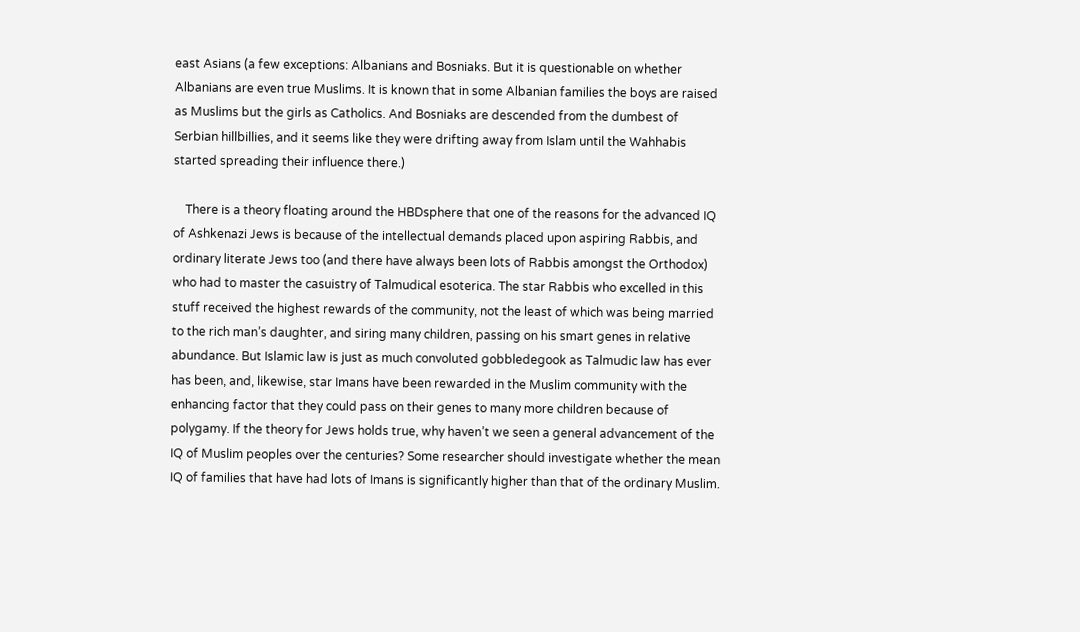east Asians (a few exceptions: Albanians and Bosniaks. But it is questionable on whether Albanians are even true Muslims. It is known that in some Albanian families the boys are raised as Muslims but the girls as Catholics. And Bosniaks are descended from the dumbest of Serbian hillbillies, and it seems like they were drifting away from Islam until the Wahhabis started spreading their influence there.)

    There is a theory floating around the HBDsphere that one of the reasons for the advanced IQ of Ashkenazi Jews is because of the intellectual demands placed upon aspiring Rabbis, and ordinary literate Jews too (and there have always been lots of Rabbis amongst the Orthodox) who had to master the casuistry of Talmudical esoterica. The star Rabbis who excelled in this stuff received the highest rewards of the community, not the least of which was being married to the rich man’s daughter, and siring many children, passing on his smart genes in relative abundance. But Islamic law is just as much convoluted gobbledegook as Talmudic law has ever has been, and, likewise, star Imans have been rewarded in the Muslim community with the enhancing factor that they could pass on their genes to many more children because of polygamy. If the theory for Jews holds true, why haven’t we seen a general advancement of the IQ of Muslim peoples over the centuries? Some researcher should investigate whether the mean IQ of families that have had lots of Imans is significantly higher than that of the ordinary Muslim.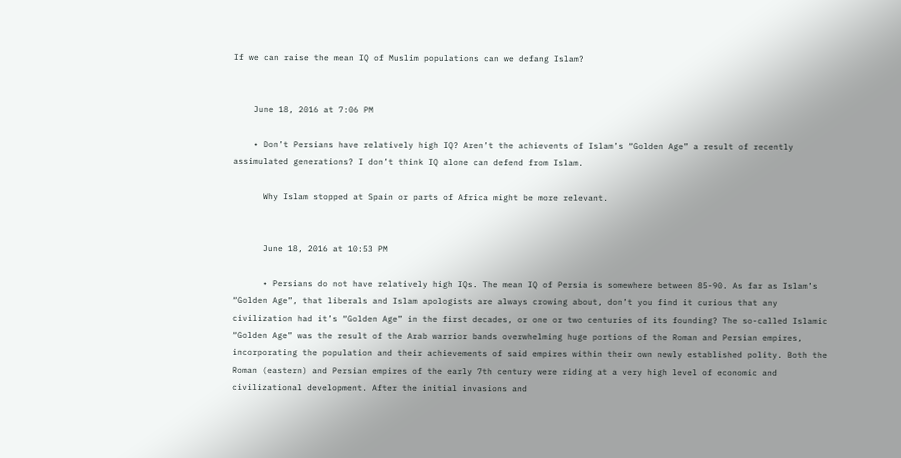If we can raise the mean IQ of Muslim populations can we defang Islam?


    June 18, 2016 at 7:06 PM

    • Don’t Persians have relatively high IQ? Aren’t the achievents of Islam’s “Golden Age” a result of recently assimulated generations? I don’t think IQ alone can defend from Islam.

      Why Islam stopped at Spain or parts of Africa might be more relevant.


      June 18, 2016 at 10:53 PM

      • Persians do not have relatively high IQs. The mean IQ of Persia is somewhere between 85-90. As far as Islam’s “Golden Age”, that liberals and Islam apologists are always crowing about, don’t you find it curious that any civilization had it’s “Golden Age” in the first decades, or one or two centuries of its founding? The so-called Islamic “Golden Age” was the result of the Arab warrior bands overwhelming huge portions of the Roman and Persian empires, incorporating the population and their achievements of said empires within their own newly established polity. Both the Roman (eastern) and Persian empires of the early 7th century were riding at a very high level of economic and civilizational development. After the initial invasions and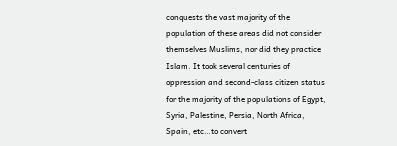conquests the vast majority of the population of these areas did not consider themselves Muslims, nor did they practice Islam. It took several centuries of oppression and second-class citizen status for the majority of the populations of Egypt, Syria, Palestine, Persia, North Africa, Spain, etc…to convert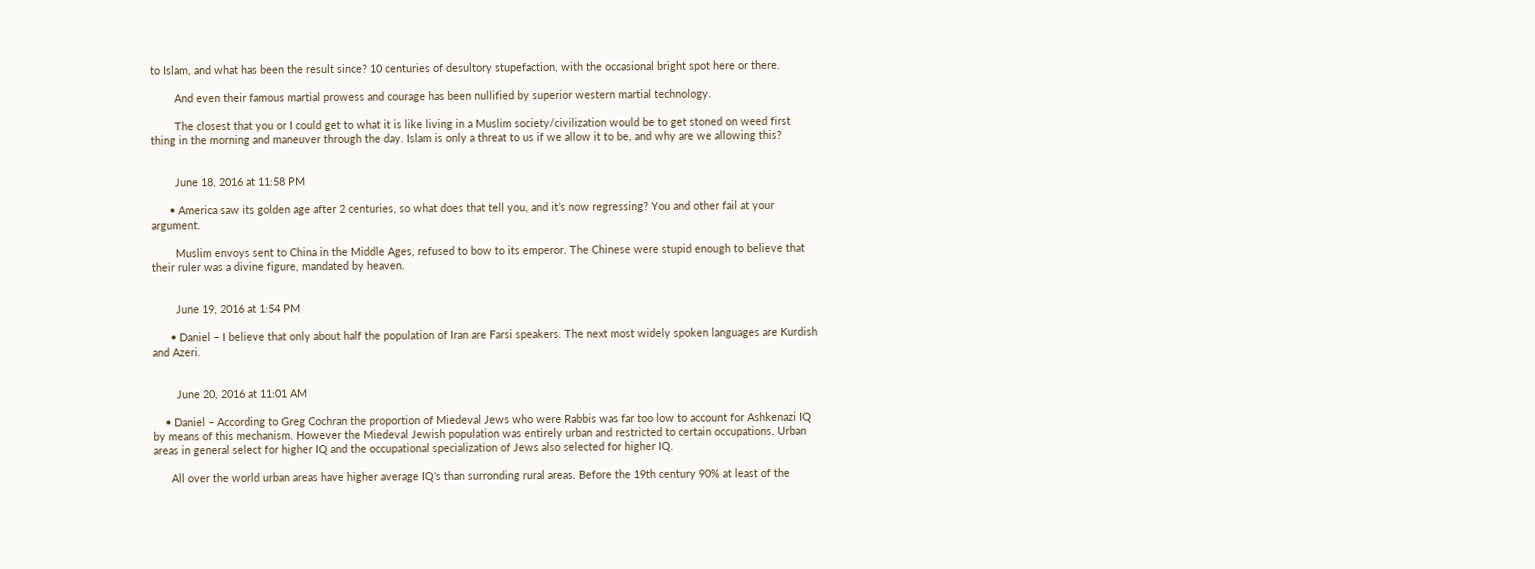to Islam, and what has been the result since? 10 centuries of desultory stupefaction, with the occasional bright spot here or there.

        And even their famous martial prowess and courage has been nullified by superior western martial technology.

        The closest that you or I could get to what it is like living in a Muslim society/civilization would be to get stoned on weed first thing in the morning and maneuver through the day. Islam is only a threat to us if we allow it to be, and why are we allowing this?


        June 18, 2016 at 11:58 PM

      • America saw its golden age after 2 centuries, so what does that tell you, and it’s now regressing? You and other fail at your argument.

        Muslim envoys sent to China in the Middle Ages, refused to bow to its emperor. The Chinese were stupid enough to believe that their ruler was a divine figure, mandated by heaven.


        June 19, 2016 at 1:54 PM

      • Daniel – I believe that only about half the population of Iran are Farsi speakers. The next most widely spoken languages are Kurdish and Azeri.


        June 20, 2016 at 11:01 AM

    • Daniel – According to Greg Cochran the proportion of Miedeval Jews who were Rabbis was far too low to account for Ashkenazi IQ by means of this mechanism. However the Miedeval Jewish population was entirely urban and restricted to certain occupations. Urban areas in general select for higher IQ and the occupational specialization of Jews also selected for higher IQ.

      All over the world urban areas have higher average IQ’s than surronding rural areas. Before the 19th century 90% at least of the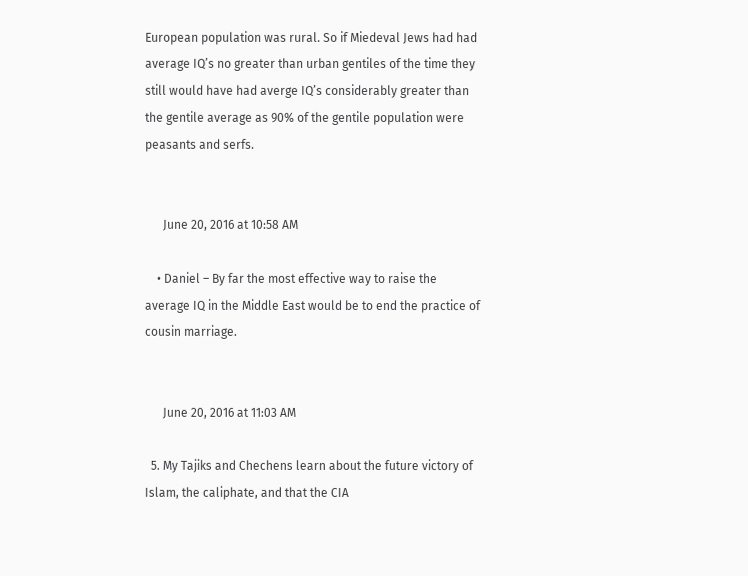European population was rural. So if Miedeval Jews had had average IQ’s no greater than urban gentiles of the time they still would have had averge IQ’s considerably greater than the gentile average as 90% of the gentile population were peasants and serfs.


      June 20, 2016 at 10:58 AM

    • Daniel – By far the most effective way to raise the average IQ in the Middle East would be to end the practice of cousin marriage.


      June 20, 2016 at 11:03 AM

  5. My Tajiks and Chechens learn about the future victory of Islam, the caliphate, and that the CIA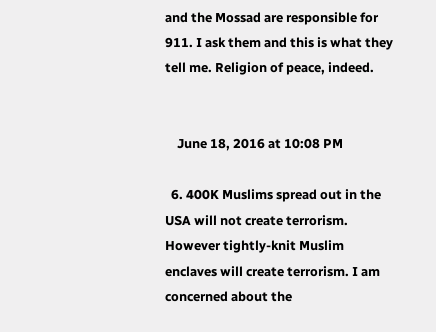and the Mossad are responsible for 911. I ask them and this is what they tell me. Religion of peace, indeed.


    June 18, 2016 at 10:08 PM

  6. 400K Muslims spread out in the USA will not create terrorism. However tightly-knit Muslim enclaves will create terrorism. I am concerned about the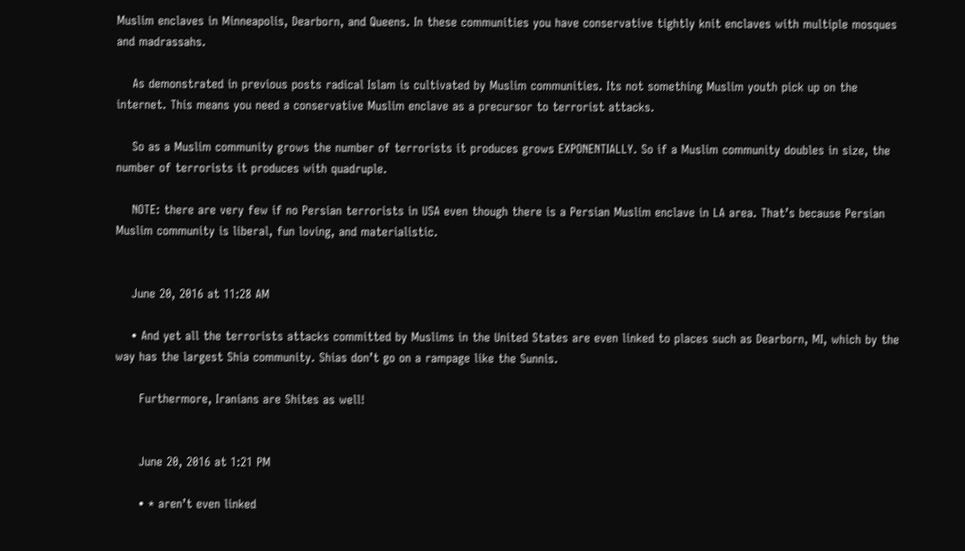Muslim enclaves in Minneapolis, Dearborn, and Queens. In these communities you have conservative tightly knit enclaves with multiple mosques and madrassahs.

    As demonstrated in previous posts radical Islam is cultivated by Muslim communities. Its not something Muslim youth pick up on the internet. This means you need a conservative Muslim enclave as a precursor to terrorist attacks.

    So as a Muslim community grows the number of terrorists it produces grows EXPONENTIALLY. So if a Muslim community doubles in size, the number of terrorists it produces with quadruple.

    NOTE: there are very few if no Persian terrorists in USA even though there is a Persian Muslim enclave in LA area. That’s because Persian Muslim community is liberal, fun loving, and materialistic.


    June 20, 2016 at 11:28 AM

    • And yet all the terrorists attacks committed by Muslims in the United States are even linked to places such as Dearborn, MI, which by the way has the largest Shia community. Shias don’t go on a rampage like the Sunnis.

      Furthermore, Iranians are Shites as well!


      June 20, 2016 at 1:21 PM

      • * aren’t even linked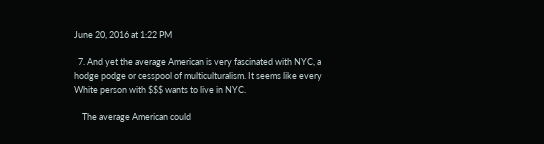June 20, 2016 at 1:22 PM

  7. And yet the average American is very fascinated with NYC, a hodge podge or cesspool of multiculturalism. It seems like every White person with $$$ wants to live in NYC.

    The average American could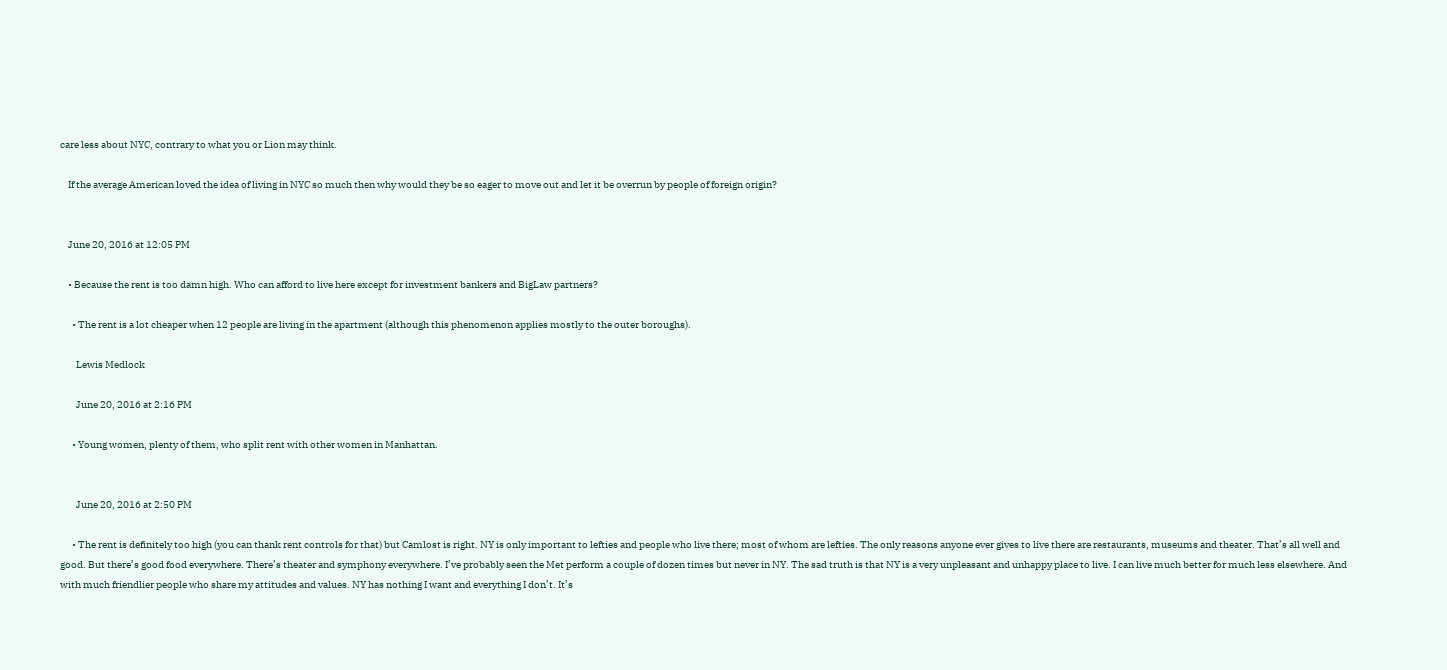care less about NYC, contrary to what you or Lion may think.

    If the average American loved the idea of living in NYC so much then why would they be so eager to move out and let it be overrun by people of foreign origin?


    June 20, 2016 at 12:05 PM

    • Because the rent is too damn high. Who can afford to live here except for investment bankers and BigLaw partners?

      • The rent is a lot cheaper when 12 people are living in the apartment (although this phenomenon applies mostly to the outer boroughs).

        Lewis Medlock

        June 20, 2016 at 2:16 PM

      • Young women, plenty of them, who split rent with other women in Manhattan.


        June 20, 2016 at 2:50 PM

      • The rent is definitely too high (you can thank rent controls for that) but Camlost is right. NY is only important to lefties and people who live there; most of whom are lefties. The only reasons anyone ever gives to live there are restaurants, museums and theater. That’s all well and good. But there’s good food everywhere. There’s theater and symphony everywhere. I’ve probably seen the Met perform a couple of dozen times but never in NY. The sad truth is that NY is a very unpleasant and unhappy place to live. I can live much better for much less elsewhere. And with much friendlier people who share my attitudes and values. NY has nothing I want and everything I don’t. It’s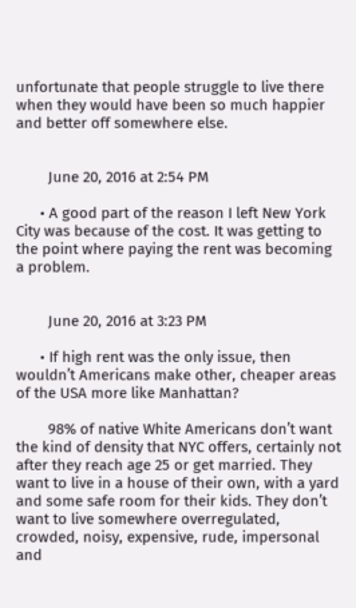unfortunate that people struggle to live there when they would have been so much happier and better off somewhere else.


        June 20, 2016 at 2:54 PM

      • A good part of the reason I left New York City was because of the cost. It was getting to the point where paying the rent was becoming a problem.


        June 20, 2016 at 3:23 PM

      • If high rent was the only issue, then wouldn’t Americans make other, cheaper areas of the USA more like Manhattan?

        98% of native White Americans don’t want the kind of density that NYC offers, certainly not after they reach age 25 or get married. They want to live in a house of their own, with a yard and some safe room for their kids. They don’t want to live somewhere overregulated, crowded, noisy, expensive, rude, impersonal and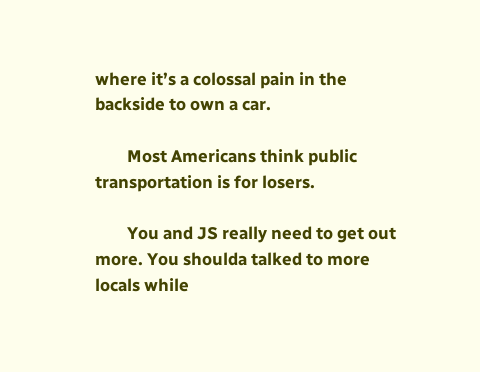where it’s a colossal pain in the backside to own a car.

        Most Americans think public transportation is for losers.

        You and JS really need to get out more. You shoulda talked to more locals while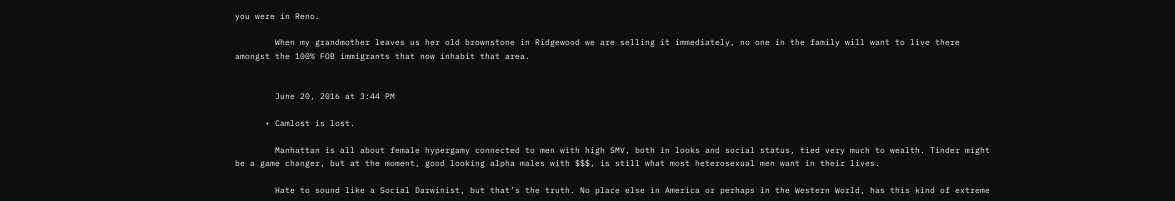you were in Reno.

        When my grandmother leaves us her old brownstone in Ridgewood we are selling it immediately, no one in the family will want to live there amongst the 100% FOB immigrants that now inhabit that area.


        June 20, 2016 at 3:44 PM

      • Camlost is lost.

        Manhattan is all about female hypergamy connected to men with high SMV, both in looks and social status, tied very much to wealth. Tinder might be a game changer, but at the moment, good looking alpha males with $$$, is still what most heterosexual men want in their lives.

        Hate to sound like a Social Darwinist, but that’s the truth. No place else in America or perhaps in the Western World, has this kind of extreme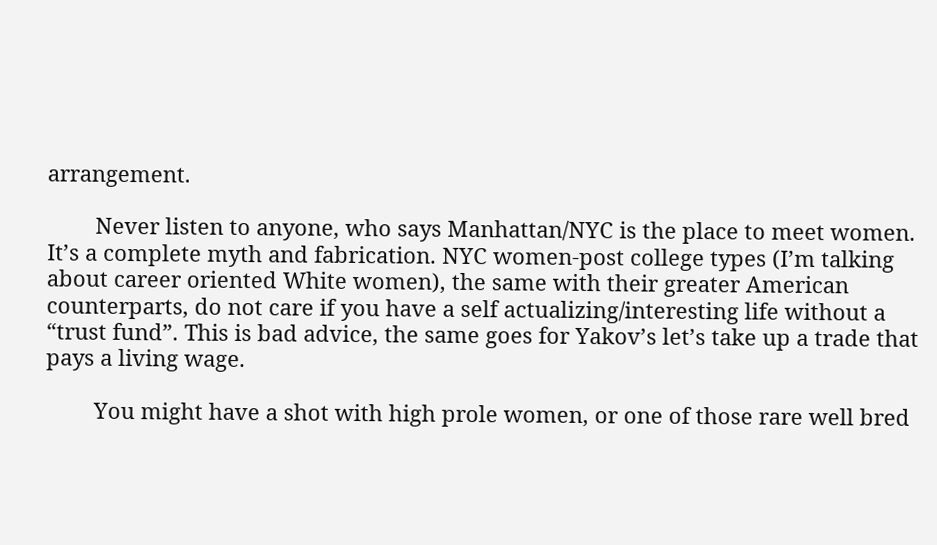arrangement.

        Never listen to anyone, who says Manhattan/NYC is the place to meet women. It’s a complete myth and fabrication. NYC women-post college types (I’m talking about career oriented White women), the same with their greater American counterparts, do not care if you have a self actualizing/interesting life without a “trust fund”. This is bad advice, the same goes for Yakov’s let’s take up a trade that pays a living wage.

        You might have a shot with high prole women, or one of those rare well bred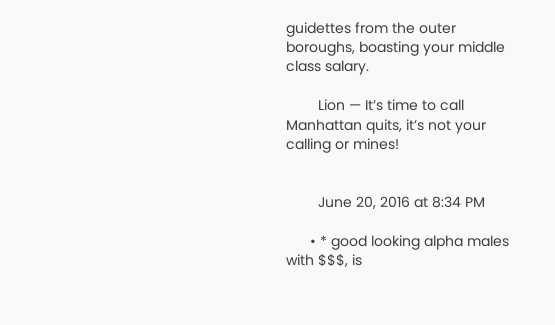guidettes from the outer boroughs, boasting your middle class salary.

        Lion — It’s time to call Manhattan quits, it’s not your calling or mines!


        June 20, 2016 at 8:34 PM

      • * good looking alpha males with $$$, is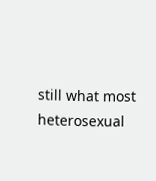still what most heterosexual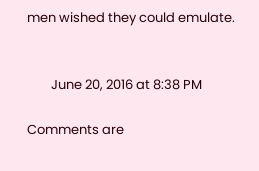men wished they could emulate.


        June 20, 2016 at 8:38 PM

Comments are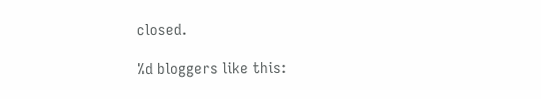closed.

%d bloggers like this: